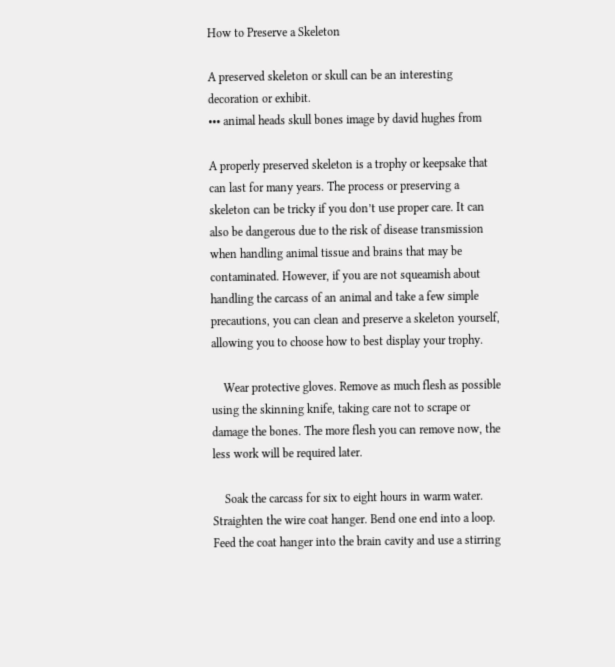How to Preserve a Skeleton

A preserved skeleton or skull can be an interesting decoration or exhibit.
••• animal heads skull bones image by david hughes from

A properly preserved skeleton is a trophy or keepsake that can last for many years. The process or preserving a skeleton can be tricky if you don’t use proper care. It can also be dangerous due to the risk of disease transmission when handling animal tissue and brains that may be contaminated. However, if you are not squeamish about handling the carcass of an animal and take a few simple precautions, you can clean and preserve a skeleton yourself, allowing you to choose how to best display your trophy.

    Wear protective gloves. Remove as much flesh as possible using the skinning knife, taking care not to scrape or damage the bones. The more flesh you can remove now, the less work will be required later.

    Soak the carcass for six to eight hours in warm water. Straighten the wire coat hanger. Bend one end into a loop. Feed the coat hanger into the brain cavity and use a stirring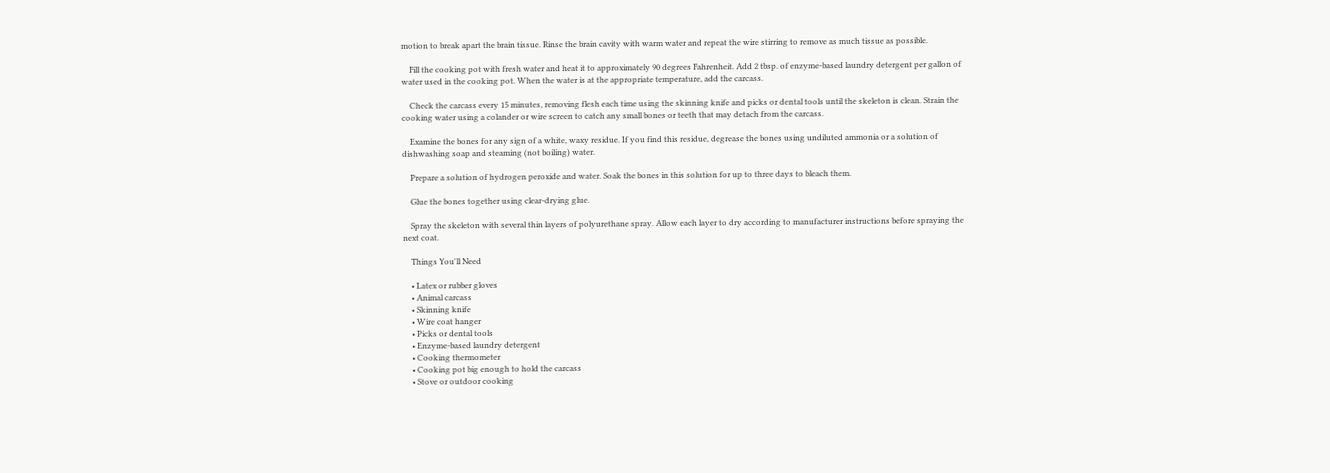motion to break apart the brain tissue. Rinse the brain cavity with warm water and repeat the wire stirring to remove as much tissue as possible.

    Fill the cooking pot with fresh water and heat it to approximately 90 degrees Fahrenheit. Add 2 tbsp. of enzyme-based laundry detergent per gallon of water used in the cooking pot. When the water is at the appropriate temperature, add the carcass.

    Check the carcass every 15 minutes, removing flesh each time using the skinning knife and picks or dental tools until the skeleton is clean. Strain the cooking water using a colander or wire screen to catch any small bones or teeth that may detach from the carcass.

    Examine the bones for any sign of a white, waxy residue. If you find this residue, degrease the bones using undiluted ammonia or a solution of dishwashing soap and steaming (not boiling) water.

    Prepare a solution of hydrogen peroxide and water. Soak the bones in this solution for up to three days to bleach them.

    Glue the bones together using clear-drying glue.

    Spray the skeleton with several thin layers of polyurethane spray. Allow each layer to dry according to manufacturer instructions before spraying the next coat.

    Things You'll Need

    • Latex or rubber gloves
    • Animal carcass
    • Skinning knife
    • Wire coat hanger
    • Picks or dental tools
    • Enzyme-based laundry detergent
    • Cooking thermometer
    • Cooking pot big enough to hold the carcass
    • Stove or outdoor cooking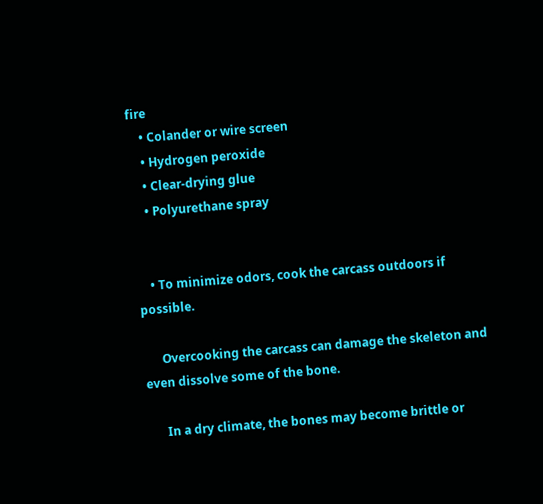fire
    • Colander or wire screen
    • Hydrogen peroxide
    • Clear-drying glue
    • Polyurethane spray


    • To minimize odors, cook the carcass outdoors if possible.

      Overcooking the carcass can damage the skeleton and even dissolve some of the bone.

      In a dry climate, the bones may become brittle or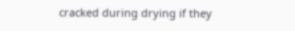cracked during drying if they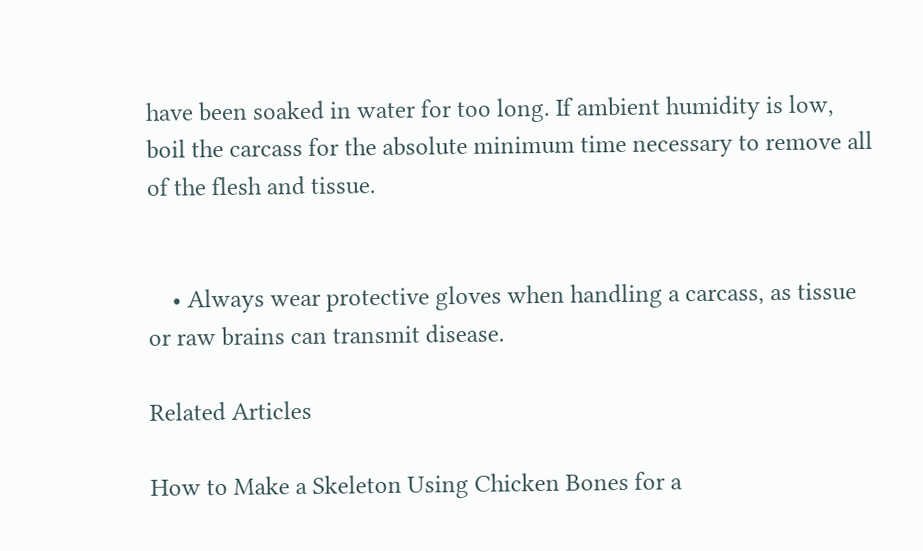have been soaked in water for too long. If ambient humidity is low, boil the carcass for the absolute minimum time necessary to remove all of the flesh and tissue.


    • Always wear protective gloves when handling a carcass, as tissue or raw brains can transmit disease.

Related Articles

How to Make a Skeleton Using Chicken Bones for a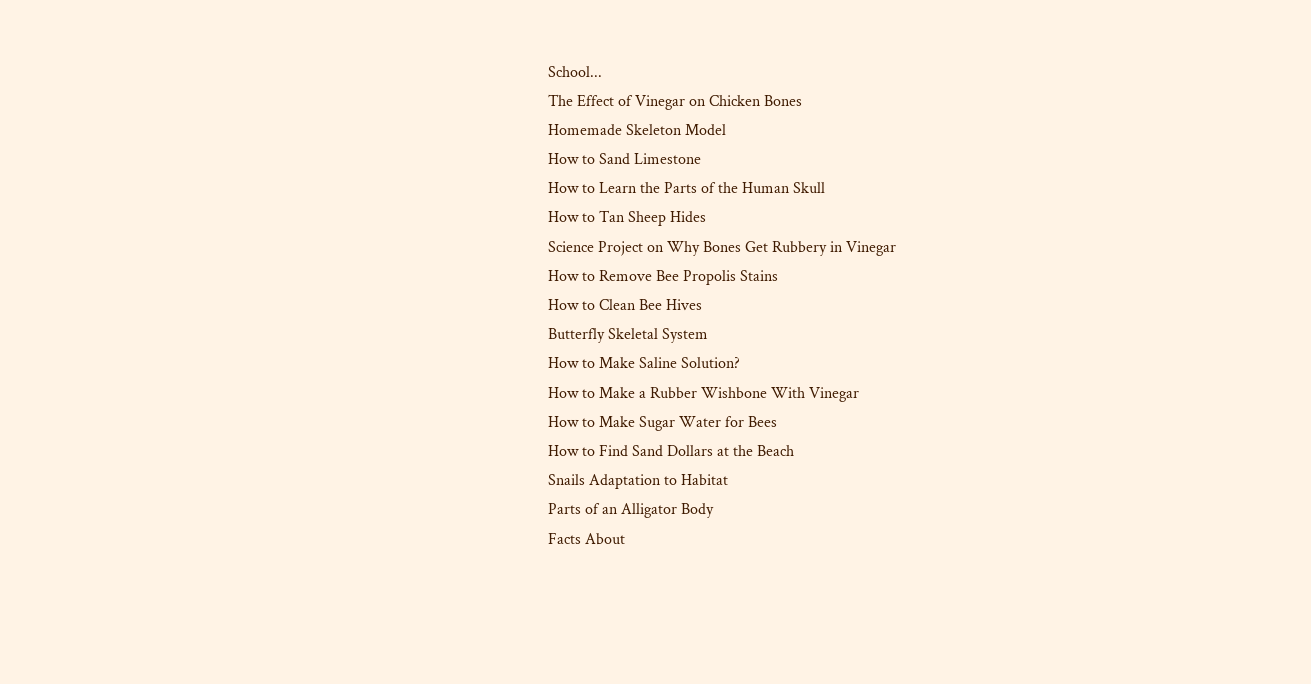School...
The Effect of Vinegar on Chicken Bones
Homemade Skeleton Model
How to Sand Limestone
How to Learn the Parts of the Human Skull
How to Tan Sheep Hides
Science Project on Why Bones Get Rubbery in Vinegar
How to Remove Bee Propolis Stains
How to Clean Bee Hives
Butterfly Skeletal System
How to Make Saline Solution?
How to Make a Rubber Wishbone With Vinegar
How to Make Sugar Water for Bees
How to Find Sand Dollars at the Beach
Snails Adaptation to Habitat
Parts of an Alligator Body
Facts About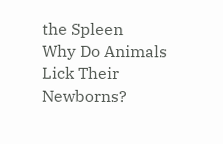the Spleen
Why Do Animals Lick Their Newborns?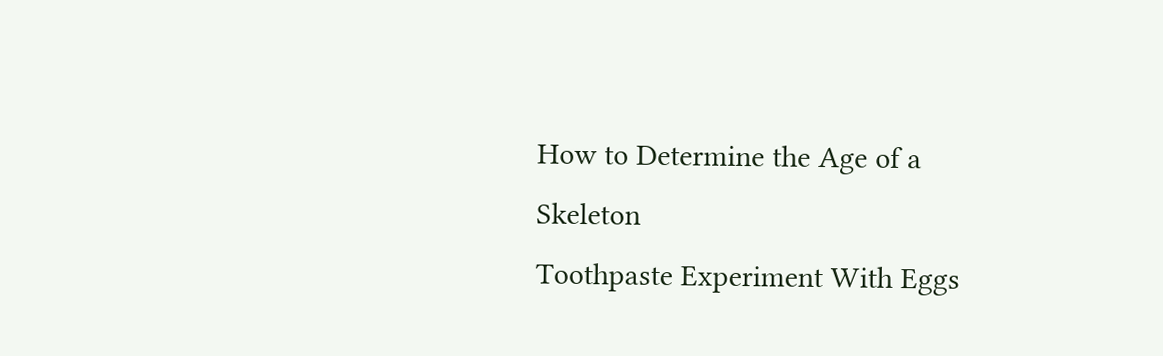How to Determine the Age of a Skeleton
Toothpaste Experiment With Eggs